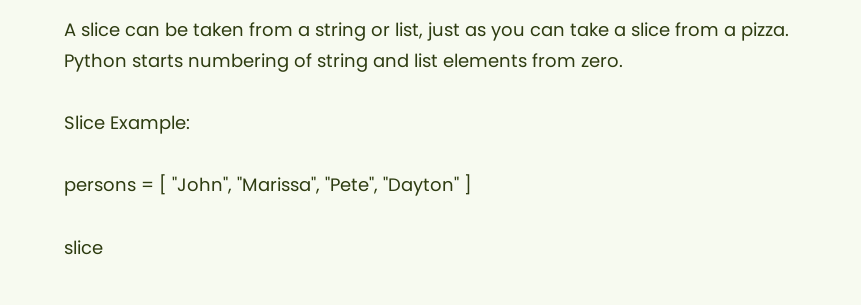A slice can be taken from a string or list, just as you can take a slice from a pizza.
Python starts numbering of string and list elements from zero.

Slice Example:

persons = [ "John", "Marissa", "Pete", "Dayton" ]

slice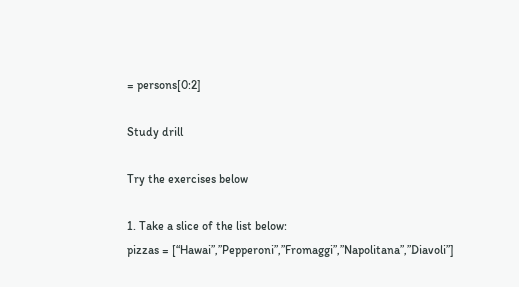= persons[0:2]

Study drill

Try the exercises below

1. Take a slice of the list below:
pizzas = [“Hawai”,”Pepperoni”,”Fromaggi”,”Napolitana”,”Diavoli”]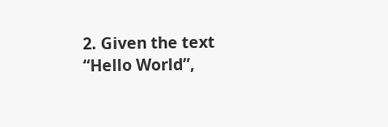2. Given the text “Hello World”,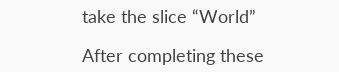take the slice “World”

After completing these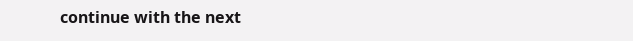continue with the next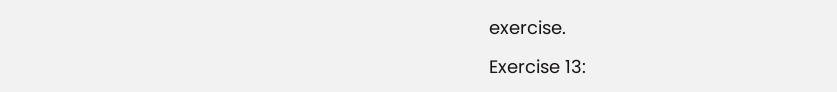exercise.

Exercise 13: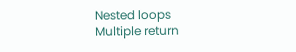Nested loops
Multiple return